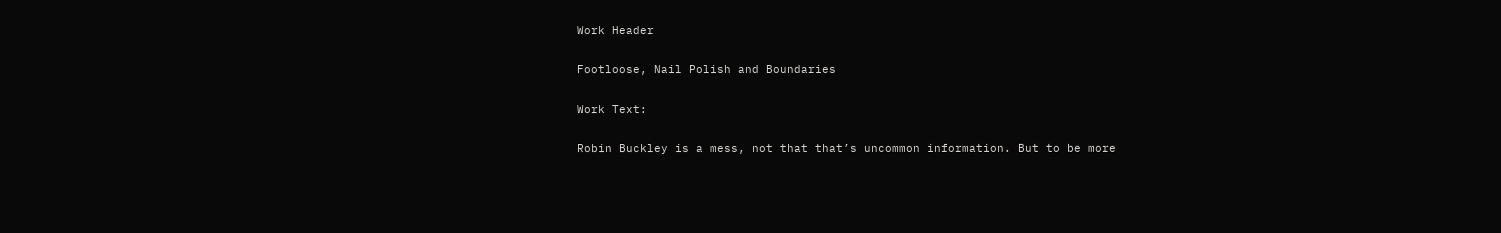Work Header

Footloose, Nail Polish and Boundaries

Work Text:

Robin Buckley is a mess, not that that’s uncommon information. But to be more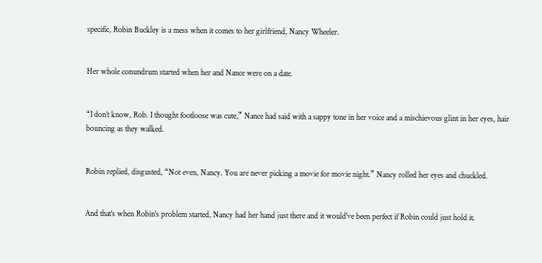specific, Robin Buckley is a mess when it comes to her girlfriend, Nancy Wheeler.


Her whole conundrum started when her and Nance were on a date.


“I don’t know, Rob. I thought footloose was cute,” Nance had said with a sappy tone in her voice and a mischievous glint in her eyes, hair bouncing as they walked.


Robin replied, disgusted, “Not even, Nancy. You are never picking a movie for movie night.” Nancy rolled her eyes and chuckled.


And that’s when Robin's problem started, Nancy had her hand just there and it would’ve been perfect if Robin could just hold it.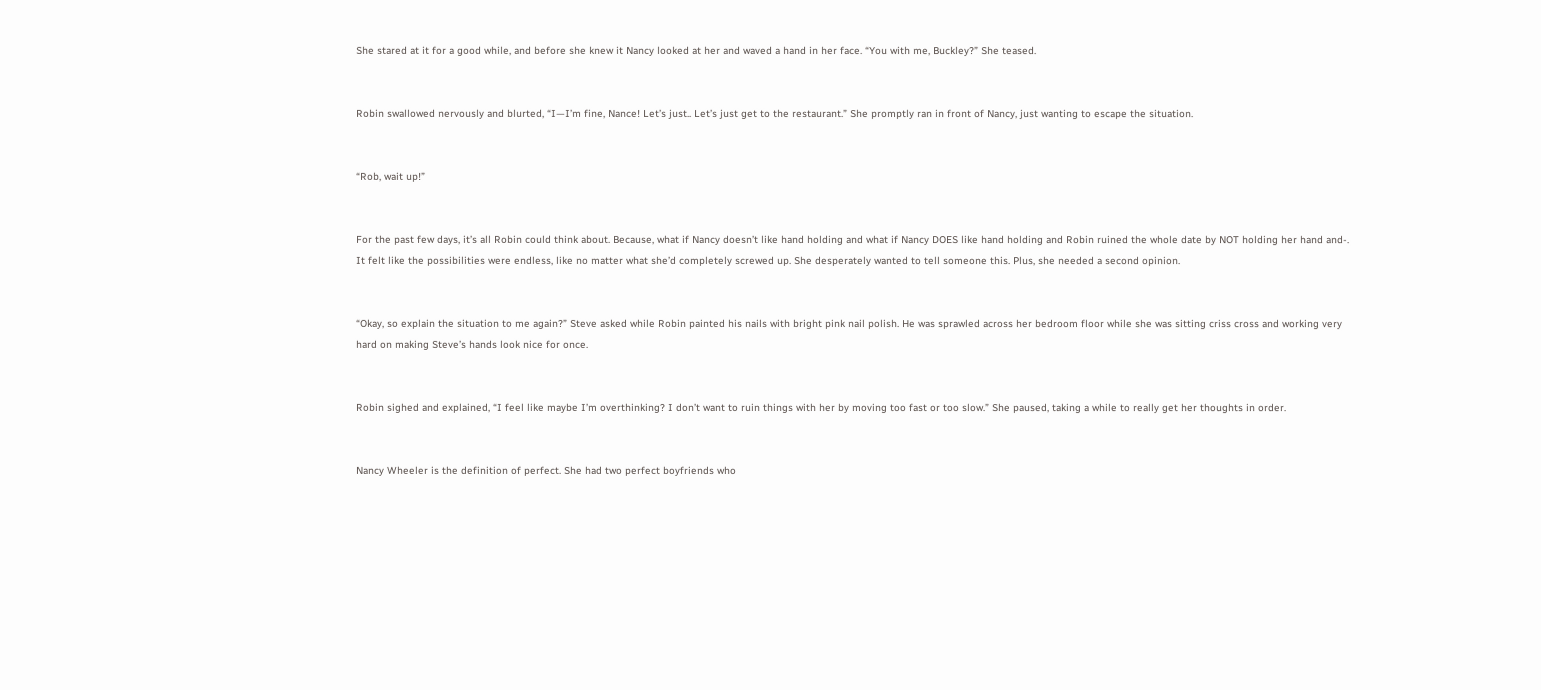She stared at it for a good while, and before she knew it Nancy looked at her and waved a hand in her face. “You with me, Buckley?” She teased.


Robin swallowed nervously and blurted, “I—I’m fine, Nance! Let’s just.. Let’s just get to the restaurant.” She promptly ran in front of Nancy, just wanting to escape the situation.


“Rob, wait up!”


For the past few days, it’s all Robin could think about. Because, what if Nancy doesn’t like hand holding and what if Nancy DOES like hand holding and Robin ruined the whole date by NOT holding her hand and-. It felt like the possibilities were endless, like no matter what she’d completely screwed up. She desperately wanted to tell someone this. Plus, she needed a second opinion.


“Okay, so explain the situation to me again?” Steve asked while Robin painted his nails with bright pink nail polish. He was sprawled across her bedroom floor while she was sitting criss cross and working very hard on making Steve’s hands look nice for once.


Robin sighed and explained, “I feel like maybe I’m overthinking? I don’t want to ruin things with her by moving too fast or too slow.” She paused, taking a while to really get her thoughts in order.


Nancy Wheeler is the definition of perfect. She had two perfect boyfriends who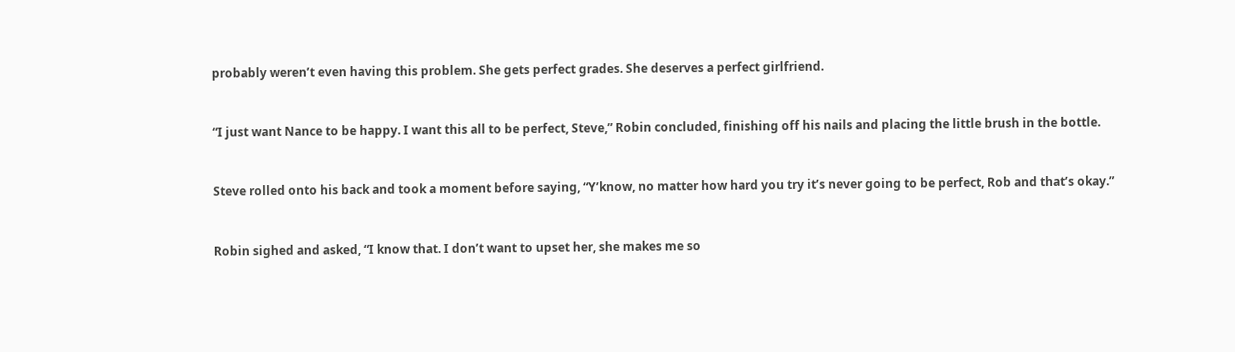probably weren’t even having this problem. She gets perfect grades. She deserves a perfect girlfriend.


“I just want Nance to be happy. I want this all to be perfect, Steve,” Robin concluded, finishing off his nails and placing the little brush in the bottle.


Steve rolled onto his back and took a moment before saying, “Y’know, no matter how hard you try it’s never going to be perfect, Rob and that’s okay.”


Robin sighed and asked, “I know that. I don’t want to upset her, she makes me so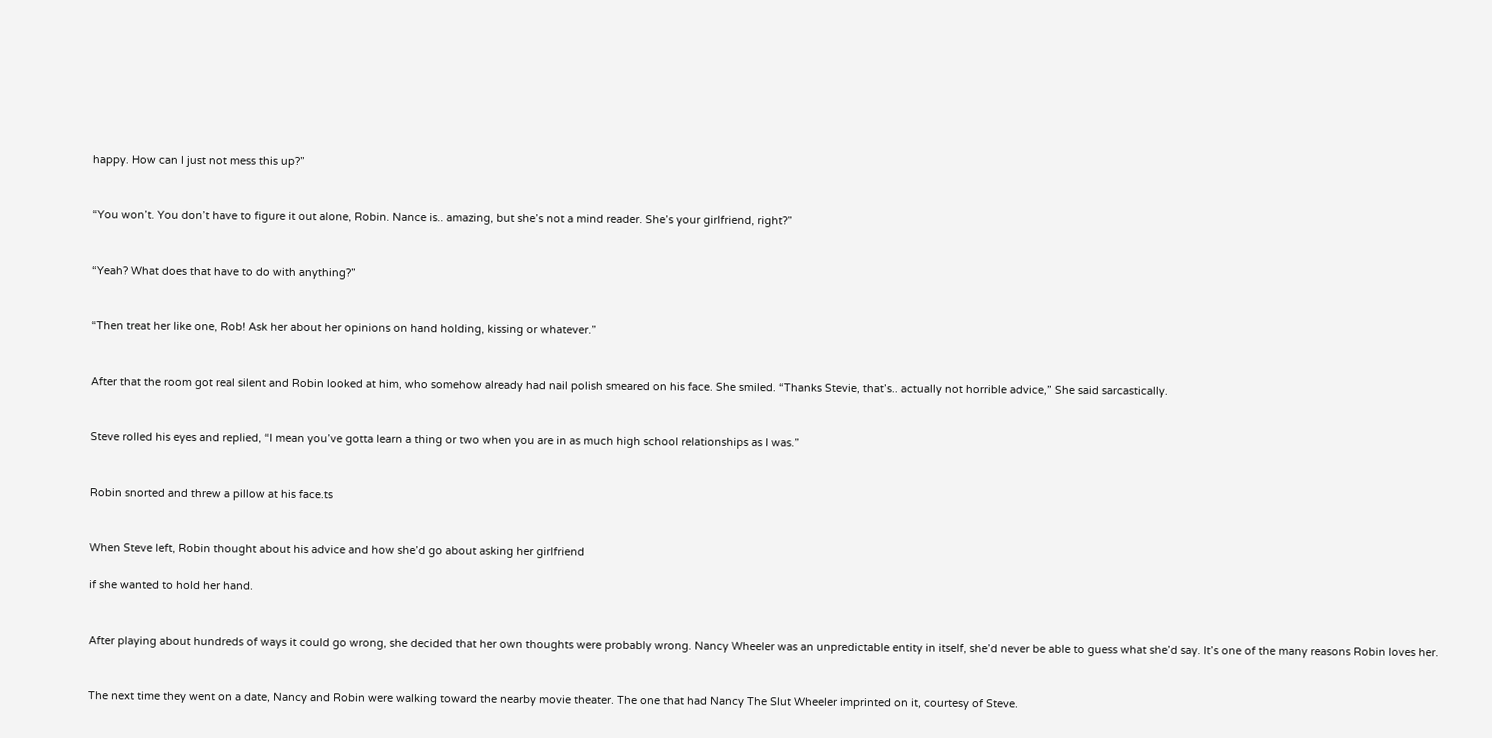happy. How can I just not mess this up?”


“You won’t. You don’t have to figure it out alone, Robin. Nance is.. amazing, but she’s not a mind reader. She’s your girlfriend, right?”


“Yeah? What does that have to do with anything?”


“Then treat her like one, Rob! Ask her about her opinions on hand holding, kissing or whatever.”


After that the room got real silent and Robin looked at him, who somehow already had nail polish smeared on his face. She smiled. “Thanks Stevie, that’s.. actually not horrible advice,” She said sarcastically.


Steve rolled his eyes and replied, “I mean you’ve gotta learn a thing or two when you are in as much high school relationships as I was.”


Robin snorted and threw a pillow at his face.ts


When Steve left, Robin thought about his advice and how she’d go about asking her girlfriend

if she wanted to hold her hand.


After playing about hundreds of ways it could go wrong, she decided that her own thoughts were probably wrong. Nancy Wheeler was an unpredictable entity in itself, she’d never be able to guess what she’d say. It’s one of the many reasons Robin loves her.


The next time they went on a date, Nancy and Robin were walking toward the nearby movie theater. The one that had Nancy The Slut Wheeler imprinted on it, courtesy of Steve.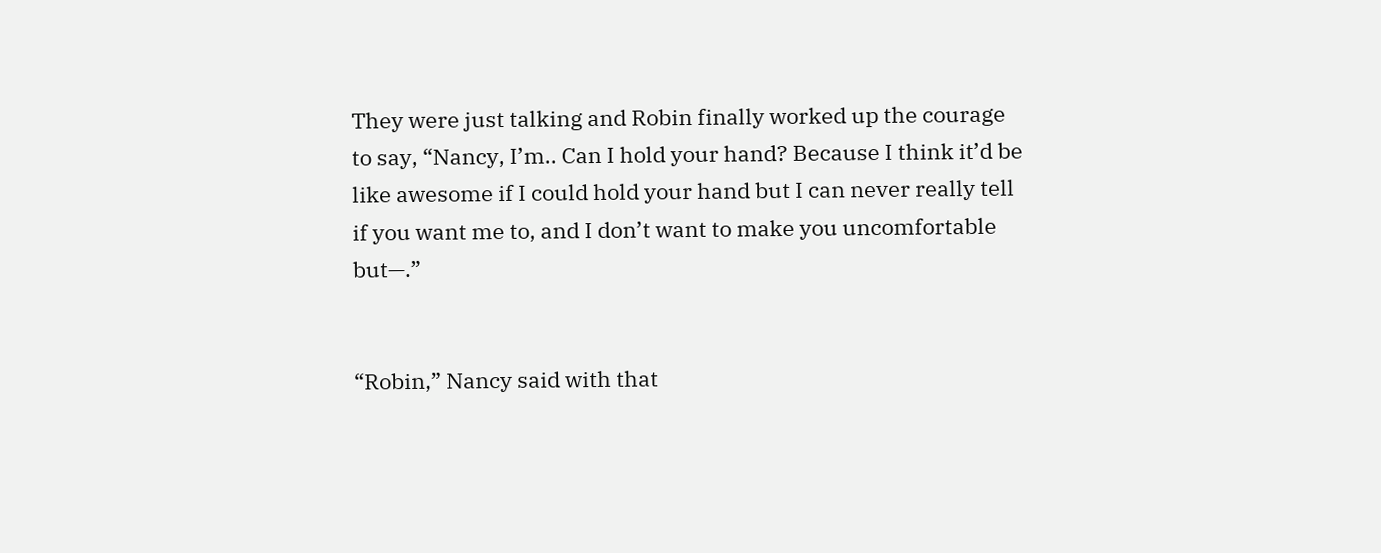They were just talking and Robin finally worked up the courage to say, “Nancy, I’m.. Can I hold your hand? Because I think it’d be like awesome if I could hold your hand but I can never really tell if you want me to, and I don’t want to make you uncomfortable but—.”


“Robin,” Nancy said with that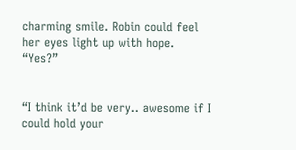charming smile. Robin could feel her eyes light up with hope. “Yes?”


“I think it’d be very.. awesome if I could hold your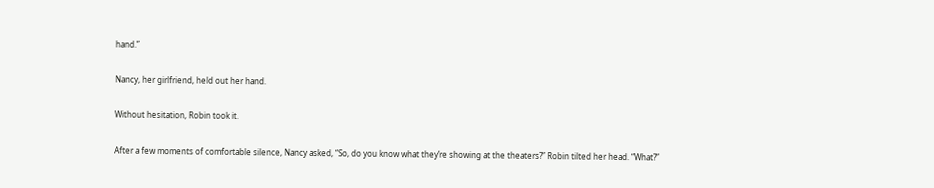hand.”


Nancy, her girlfriend, held out her hand.


Without hesitation, Robin took it.


After a few moments of comfortable silence, Nancy asked, “So, do you know what they’re showing at the theaters?” Robin tilted her head. “What?”